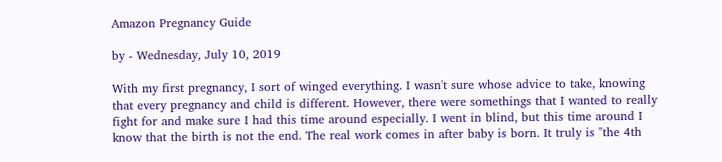Amazon Pregnancy Guide

by - Wednesday, July 10, 2019

With my first pregnancy, I sort of winged everything. I wasn't sure whose advice to take, knowing that every pregnancy and child is different. However, there were somethings that I wanted to really fight for and make sure I had this time around especially. I went in blind, but this time around I know that the birth is not the end. The real work comes in after baby is born. It truly is "the 4th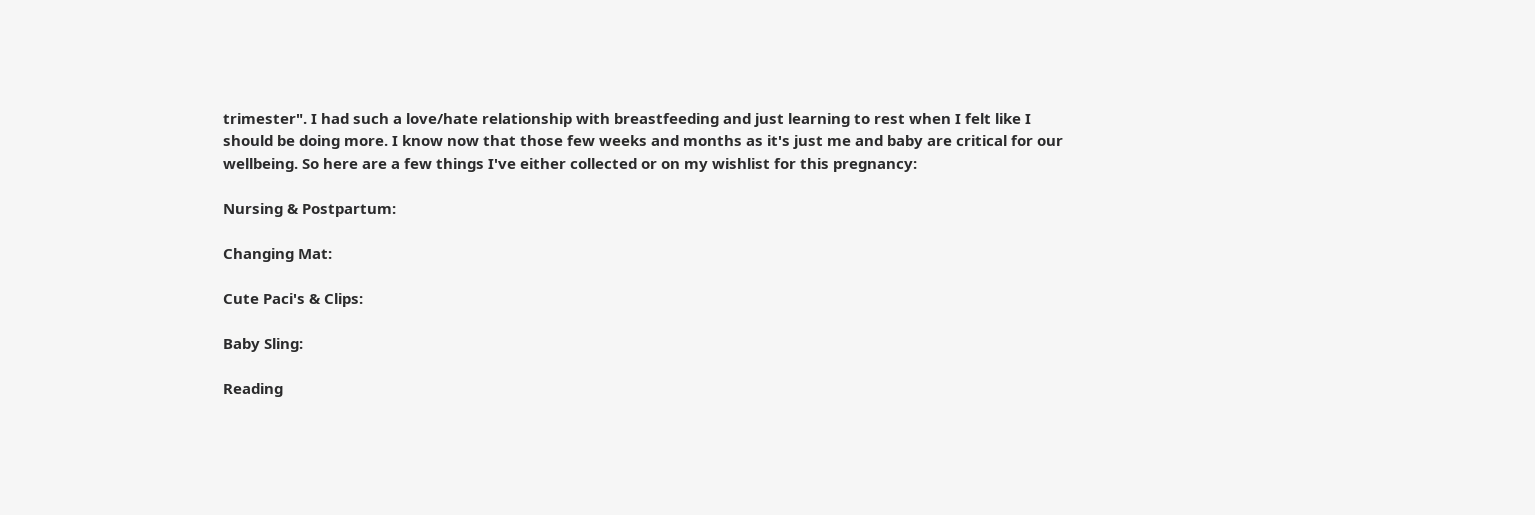trimester". I had such a love/hate relationship with breastfeeding and just learning to rest when I felt like I should be doing more. I know now that those few weeks and months as it's just me and baby are critical for our wellbeing. So here are a few things I've either collected or on my wishlist for this pregnancy:

Nursing & Postpartum:

Changing Mat:

Cute Paci's & Clips:

Baby Sling:

Reading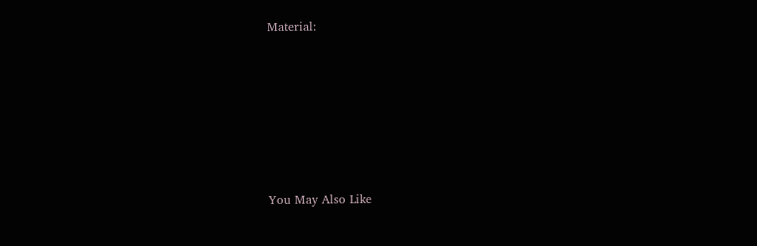Material:






You May Also Like